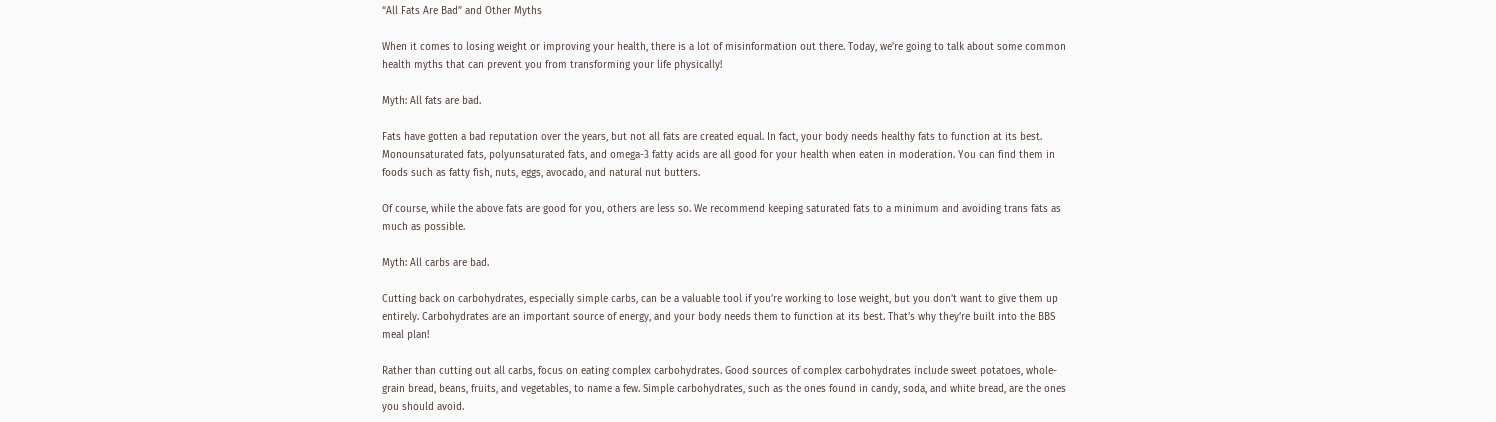“All Fats Are Bad” and Other Myths

When it comes to losing weight or improving your health, there is a lot of misinformation out there. Today, we’re going to talk about some common health myths that can prevent you from transforming your life physically!

Myth: All fats are bad.

Fats have gotten a bad reputation over the years, but not all fats are created equal. In fact, your body needs healthy fats to function at its best. Monounsaturated fats, polyunsaturated fats, and omega-3 fatty acids are all good for your health when eaten in moderation. You can find them in foods such as fatty fish, nuts, eggs, avocado, and natural nut butters.

Of course, while the above fats are good for you, others are less so. We recommend keeping saturated fats to a minimum and avoiding trans fats as much as possible.

Myth: All carbs are bad.

Cutting back on carbohydrates, especially simple carbs, can be a valuable tool if you’re working to lose weight, but you don’t want to give them up entirely. Carbohydrates are an important source of energy, and your body needs them to function at its best. That’s why they’re built into the BBS meal plan!

Rather than cutting out all carbs, focus on eating complex carbohydrates. Good sources of complex carbohydrates include sweet potatoes, whole-grain bread, beans, fruits, and vegetables, to name a few. Simple carbohydrates, such as the ones found in candy, soda, and white bread, are the ones you should avoid.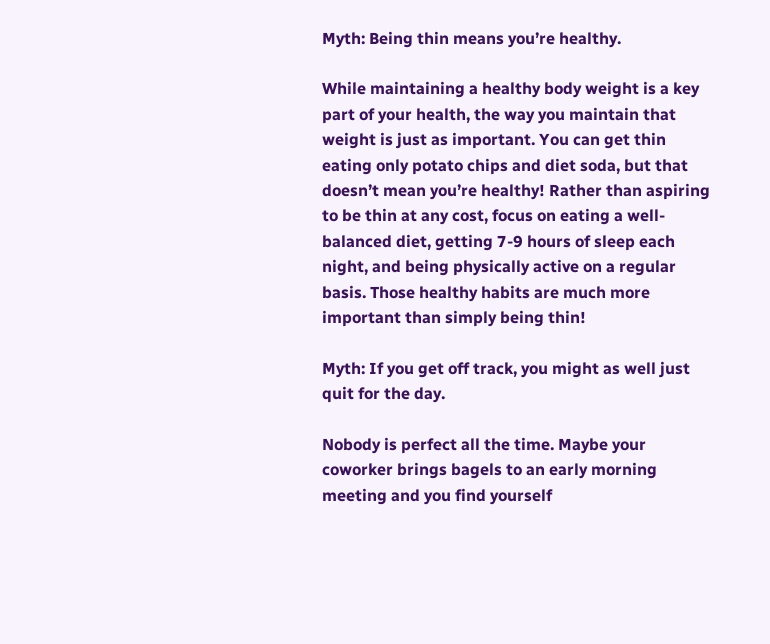Myth: Being thin means you’re healthy.

While maintaining a healthy body weight is a key part of your health, the way you maintain that weight is just as important. You can get thin eating only potato chips and diet soda, but that doesn’t mean you’re healthy! Rather than aspiring to be thin at any cost, focus on eating a well-balanced diet, getting 7-9 hours of sleep each night, and being physically active on a regular basis. Those healthy habits are much more important than simply being thin!

Myth: If you get off track, you might as well just quit for the day.

Nobody is perfect all the time. Maybe your coworker brings bagels to an early morning meeting and you find yourself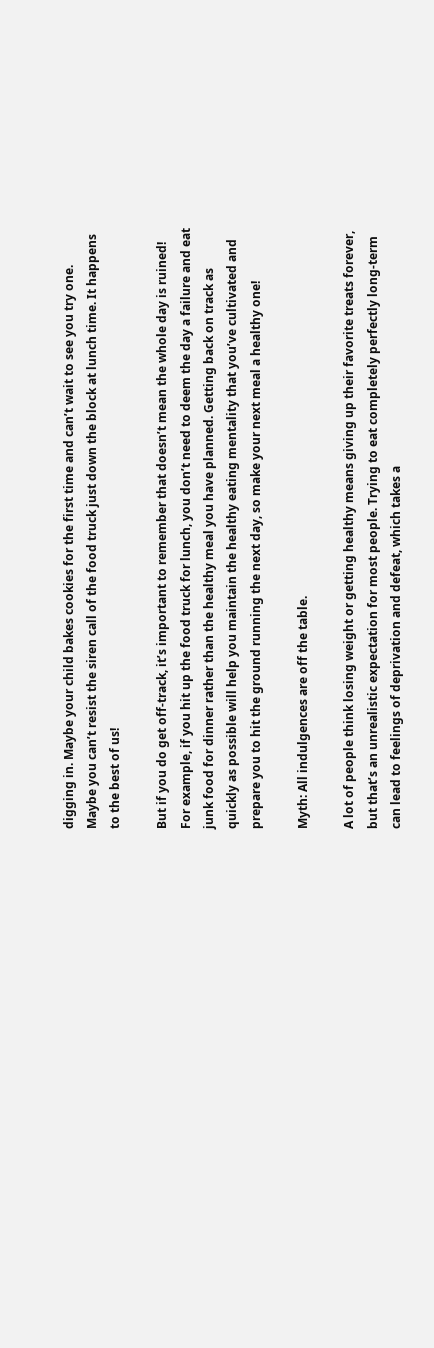digging in. Maybe your child bakes cookies for the first time and can’t wait to see you try one. Maybe you can’t resist the siren call of the food truck just down the block at lunch time. It happens to the best of us!

But if you do get off-track, it’s important to remember that doesn’t mean the whole day is ruined! For example, if you hit up the food truck for lunch, you don’t need to deem the day a failure and eat junk food for dinner rather than the healthy meal you have planned. Getting back on track as quickly as possible will help you maintain the healthy eating mentality that you’ve cultivated and prepare you to hit the ground running the next day, so make your next meal a healthy one!

Myth: All indulgences are off the table.

A lot of people think losing weight or getting healthy means giving up their favorite treats forever, but that’s an unrealistic expectation for most people. Trying to eat completely perfectly long-term can lead to feelings of deprivation and defeat, which takes a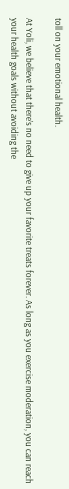toll on your emotional health.

At Yoli, we believe that there’s no need to give up your favorite treats forever. As long as you exercise moderation, you can reach your health goals without avoiding the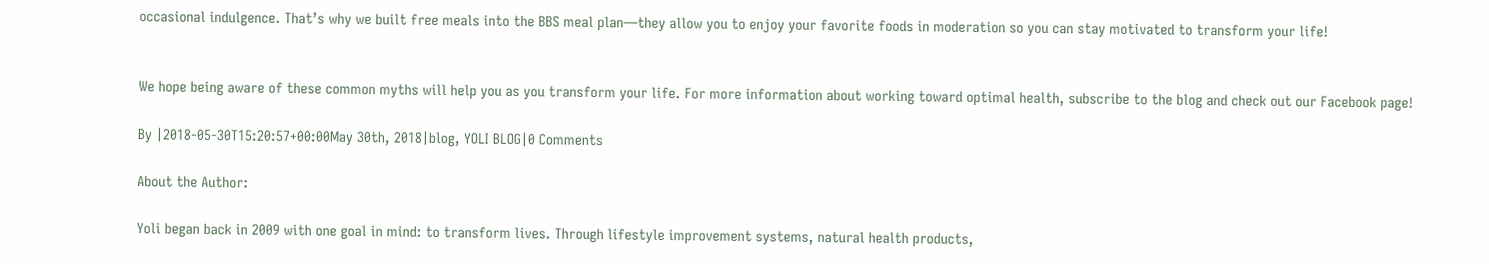occasional indulgence. That’s why we built free meals into the BBS meal plan—they allow you to enjoy your favorite foods in moderation so you can stay motivated to transform your life!


We hope being aware of these common myths will help you as you transform your life. For more information about working toward optimal health, subscribe to the blog and check out our Facebook page!

By |2018-05-30T15:20:57+00:00May 30th, 2018|blog, YOLI BLOG|0 Comments

About the Author:

Yoli began back in 2009 with one goal in mind: to transform lives. Through lifestyle improvement systems, natural health products,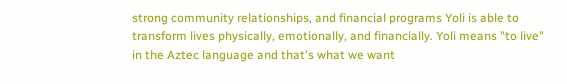strong community relationships, and financial programs Yoli is able to transform lives physically, emotionally, and financially. Yoli means "to live" in the Aztec language and that's what we want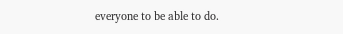everyone to be able to do.